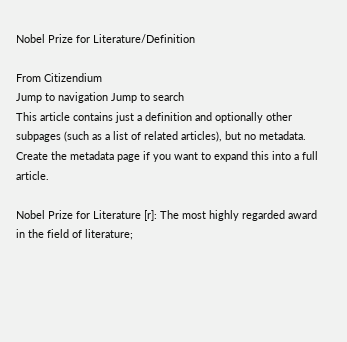Nobel Prize for Literature/Definition

From Citizendium
Jump to navigation Jump to search
This article contains just a definition and optionally other subpages (such as a list of related articles), but no metadata. Create the metadata page if you want to expand this into a full article.

Nobel Prize for Literature [r]: The most highly regarded award in the field of literature;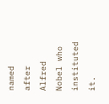named after Alfred Nobel who instituted it.